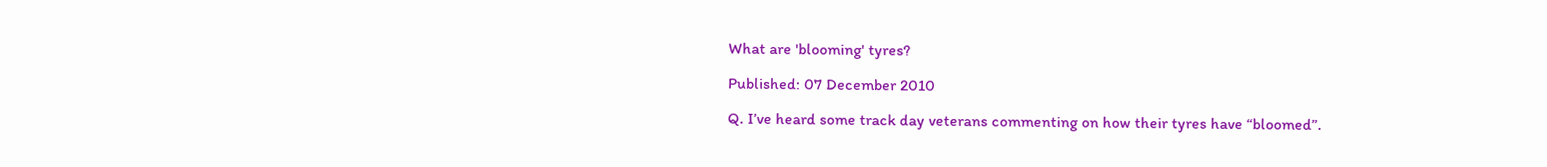What are 'blooming' tyres?

Published: 07 December 2010

Q. I’ve heard some track day veterans commenting on how their tyres have “bloomed”.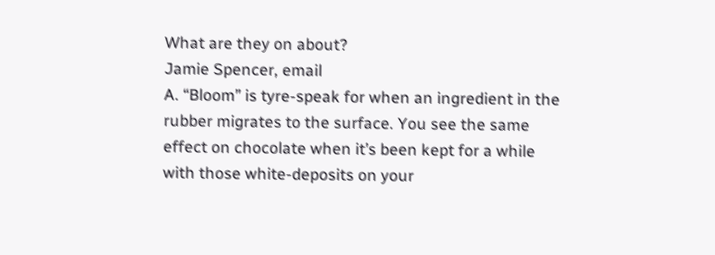What are they on about?
Jamie Spencer, email
A. “Bloom” is tyre-speak for when an ingredient in the rubber migrates to the surface. You see the same effect on chocolate when it’s been kept for a while with those white-deposits on your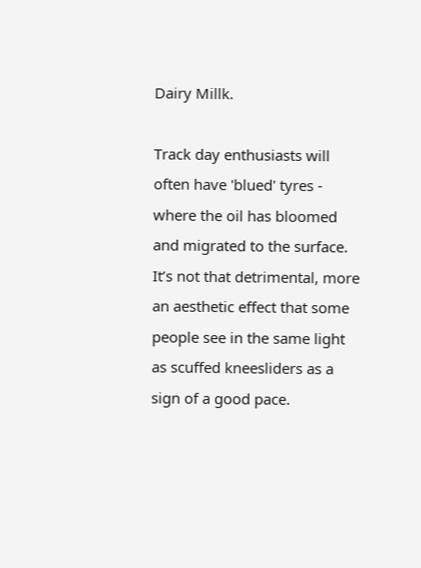Dairy Millk.

Track day enthusiasts will often have 'blued' tyres - where the oil has bloomed and migrated to the surface. It’s not that detrimental, more an aesthetic effect that some people see in the same light as scuffed kneesliders as a sign of a good pace.